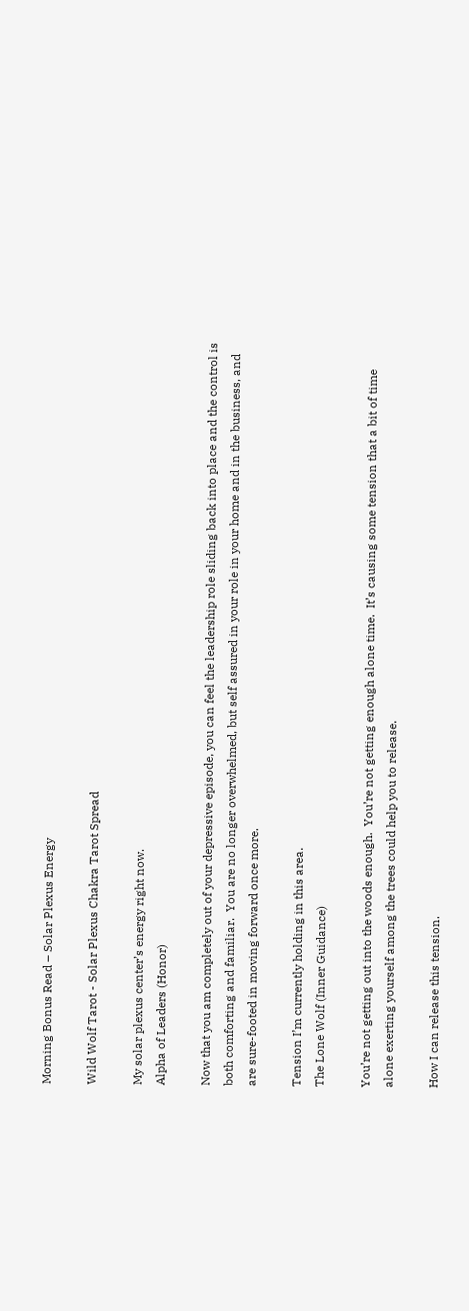Morning Bonus Read – Solar Plexus Energy

Wild Wolf Tarot - Solar Plexus Chakra Tarot Spread

My solar plexus center’s energy right now.
Alpha of Leaders (Honor)

Now that you am completely out of your depressive episode, you can feel the leadership role sliding back into place and the control is both comforting and familiar.  You are no longer overwhelmed, but self assured in your role in your home and in the business, and are sure-footed in moving forward once more.

Tension I’m currently holding in this area.
The Lone Wolf (Inner Guidance)

You’re not getting out into the woods enough.  You’re not getting enough alone time.  It’s causing some tension that a bit of time alone exerting yourself among the trees could help you to release.

How I can release this tension.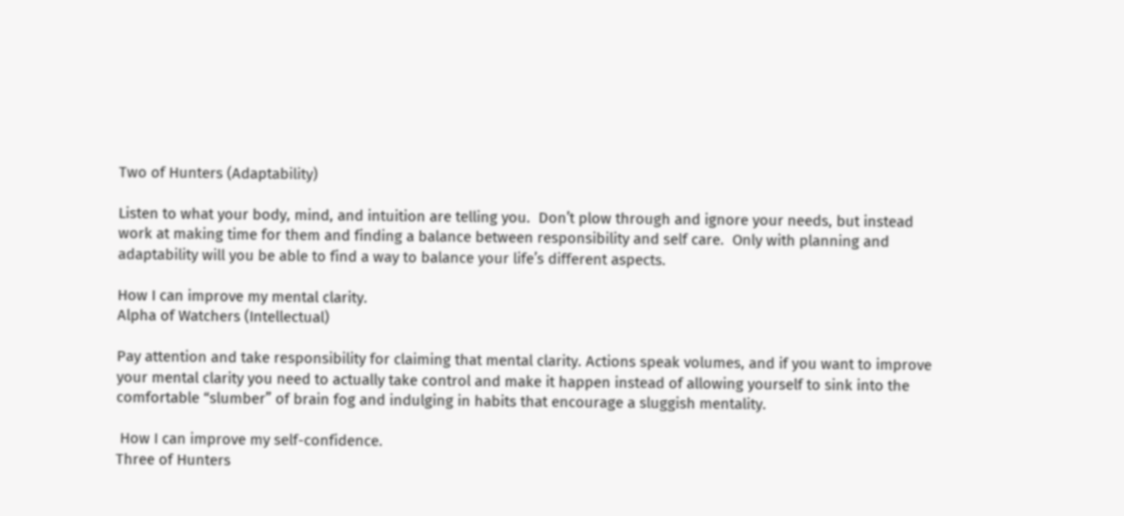Two of Hunters (Adaptability)

Listen to what your body, mind, and intuition are telling you.  Don’t plow through and ignore your needs, but instead work at making time for them and finding a balance between responsibility and self care.  Only with planning and adaptability will you be able to find a way to balance your life’s different aspects.

How I can improve my mental clarity.
Alpha of Watchers (Intellectual)

Pay attention and take responsibility for claiming that mental clarity. Actions speak volumes, and if you want to improve your mental clarity you need to actually take control and make it happen instead of allowing yourself to sink into the comfortable “slumber” of brain fog and indulging in habits that encourage a sluggish mentality.

 How I can improve my self-confidence.
Three of Hunters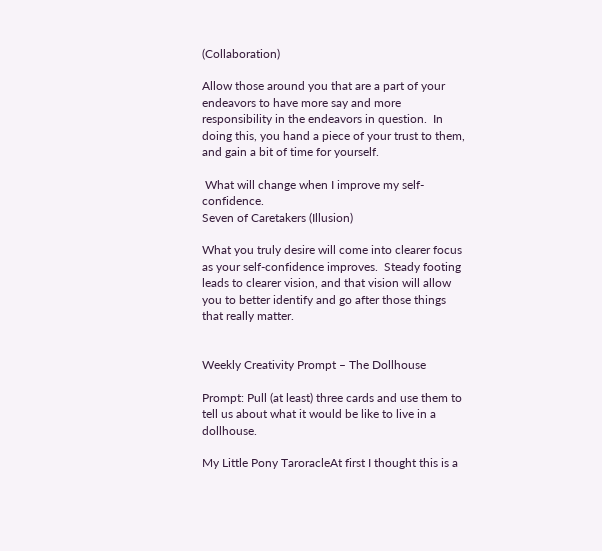(Collaboration)

Allow those around you that are a part of your endeavors to have more say and more responsibility in the endeavors in question.  In doing this, you hand a piece of your trust to them, and gain a bit of time for yourself.

 What will change when I improve my self-confidence.
Seven of Caretakers (Illusion)

What you truly desire will come into clearer focus as your self-confidence improves.  Steady footing leads to clearer vision, and that vision will allow you to better identify and go after those things that really matter.


Weekly Creativity Prompt – The Dollhouse

Prompt: Pull (at least) three cards and use them to tell us about what it would be like to live in a dollhouse.

My Little Pony TaroracleAt first I thought this is a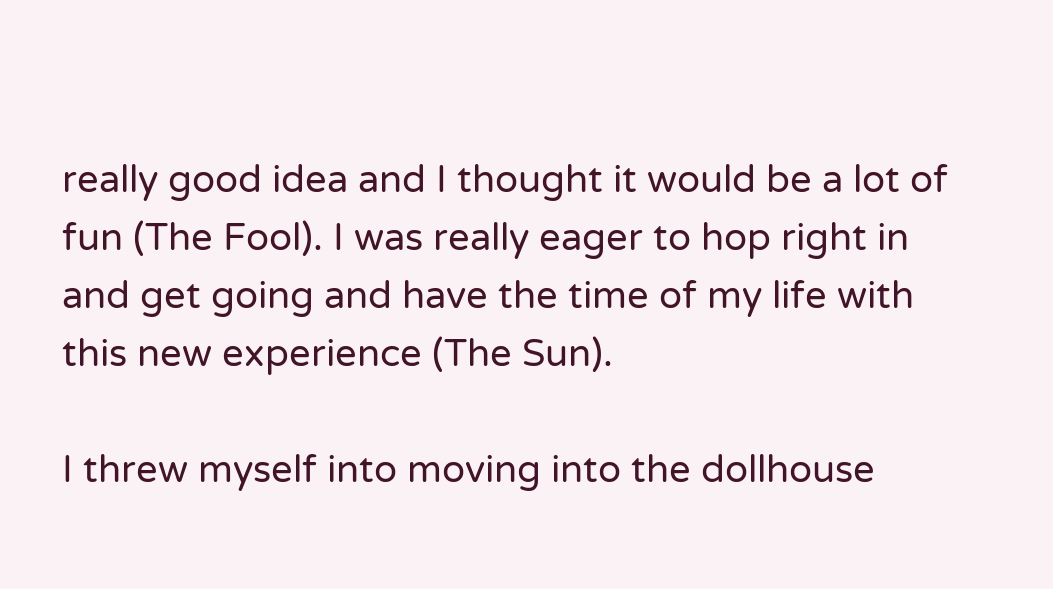really good idea and I thought it would be a lot of fun (The Fool). I was really eager to hop right in and get going and have the time of my life with this new experience (The Sun).

I threw myself into moving into the dollhouse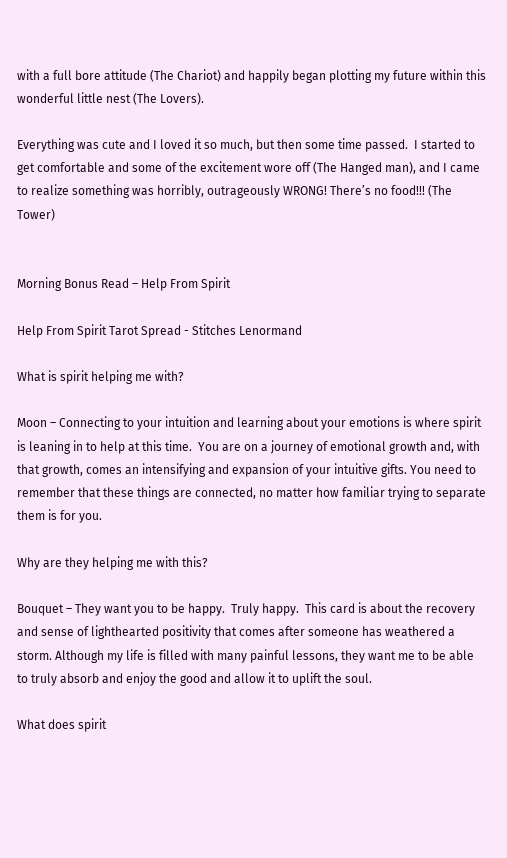with a full bore attitude (The Chariot) and happily began plotting my future within this wonderful little nest (The Lovers).

Everything was cute and I loved it so much, but then some time passed.  I started to get comfortable and some of the excitement wore off (The Hanged man), and I came to realize something was horribly, outrageously WRONG! There’s no food!!! (The Tower)


Morning Bonus Read – Help From Spirit

Help From Spirit Tarot Spread - Stitches Lenormand

What is spirit helping me with?

Moon – Connecting to your intuition and learning about your emotions is where spirit is leaning in to help at this time.  You are on a journey of emotional growth and, with that growth, comes an intensifying and expansion of your intuitive gifts. You need to remember that these things are connected, no matter how familiar trying to separate them is for you.

Why are they helping me with this?

Bouquet – They want you to be happy.  Truly happy.  This card is about the recovery and sense of lighthearted positivity that comes after someone has weathered a storm. Although my life is filled with many painful lessons, they want me to be able to truly absorb and enjoy the good and allow it to uplift the soul.

What does spirit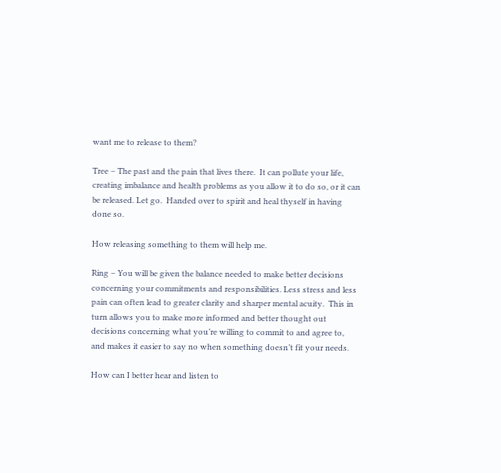want me to release to them?

Tree – The past and the pain that lives there.  It can pollute your life, creating imbalance and health problems as you allow it to do so, or it can be released. Let go.  Handed over to spirit and heal thyself in having done so.

How releasing something to them will help me.

Ring – You will be given the balance needed to make better decisions concerning your commitments and responsibilities. Less stress and less pain can often lead to greater clarity and sharper mental acuity.  This in turn allows you to make more informed and better thought out decisions concerning what you’re willing to commit to and agree to, and makes it easier to say no when something doesn’t fit your needs.

How can I better hear and listen to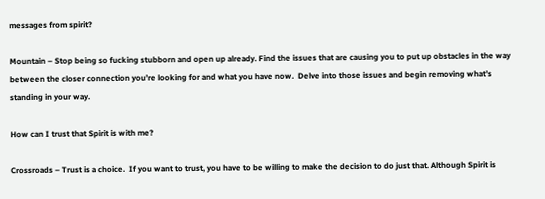messages from spirit?

Mountain – Stop being so fucking stubborn and open up already. Find the issues that are causing you to put up obstacles in the way between the closer connection you’re looking for and what you have now.  Delve into those issues and begin removing what’s standing in your way.

How can I trust that Spirit is with me?

Crossroads – Trust is a choice.  If you want to trust, you have to be willing to make the decision to do just that. Although Spirit is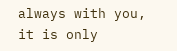always with you, it is only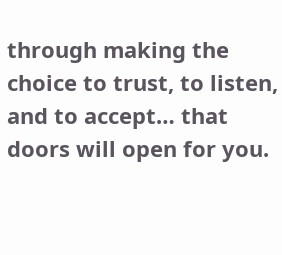through making the choice to trust, to listen, and to accept… that doors will open for you.